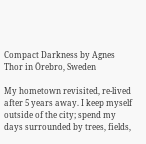Compact Darkness by Agnes Thor in Örebro, Sweden

My hometown revisited, re-lived after 5 years away. I keep myself outside of the city; spend my days surrounded by trees, fields,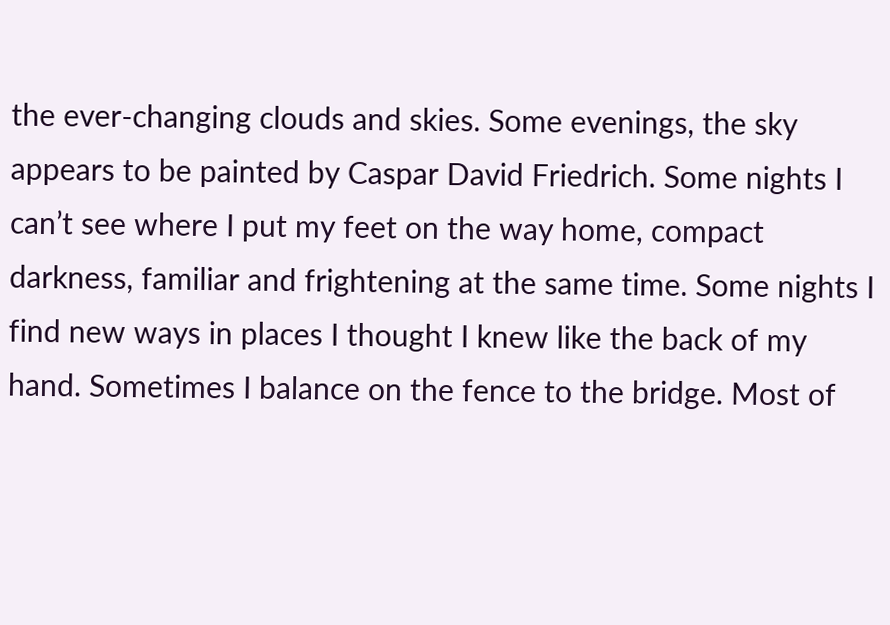the ever-changing clouds and skies. Some evenings, the sky appears to be painted by Caspar David Friedrich. Some nights I can’t see where I put my feet on the way home, compact darkness, familiar and frightening at the same time. Some nights I find new ways in places I thought I knew like the back of my hand. Sometimes I balance on the fence to the bridge. Most of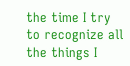the time I try to recognize all the things I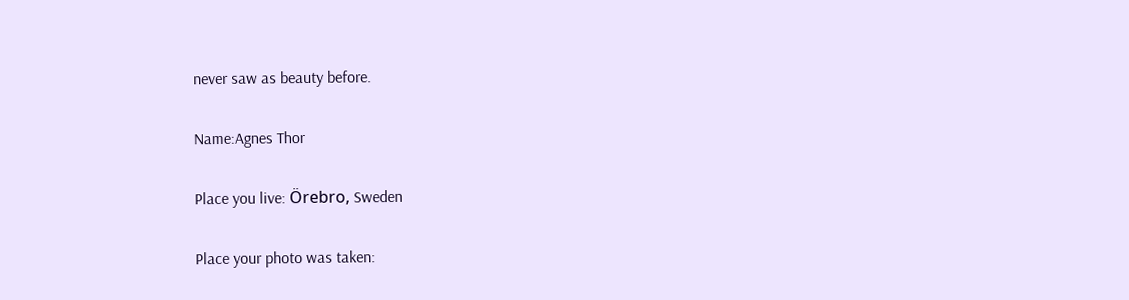never saw as beauty before.

Name:Agnes Thor

Place you live: Örebro, Sweden

Place your photo was taken: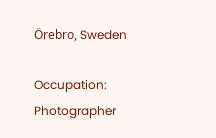Örebro, Sweden

Occupation: Photographer